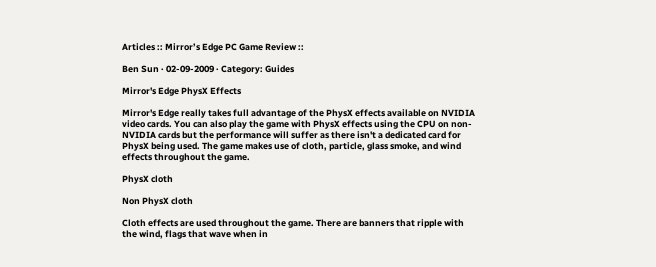Articles :: Mirror’s Edge PC Game Review ::

Ben Sun · 02-09-2009 · Category: Guides

Mirror's Edge PhysX Effects

Mirror's Edge really takes full advantage of the PhysX effects available on NVIDIA video cards. You can also play the game with PhysX effects using the CPU on non-NVIDIA cards but the performance will suffer as there isn't a dedicated card for PhysX being used. The game makes use of cloth, particle, glass smoke, and wind effects throughout the game.

PhysX cloth

Non PhysX cloth

Cloth effects are used throughout the game. There are banners that ripple with the wind, flags that wave when in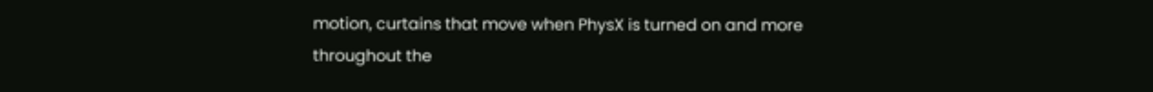motion, curtains that move when PhysX is turned on and more throughout the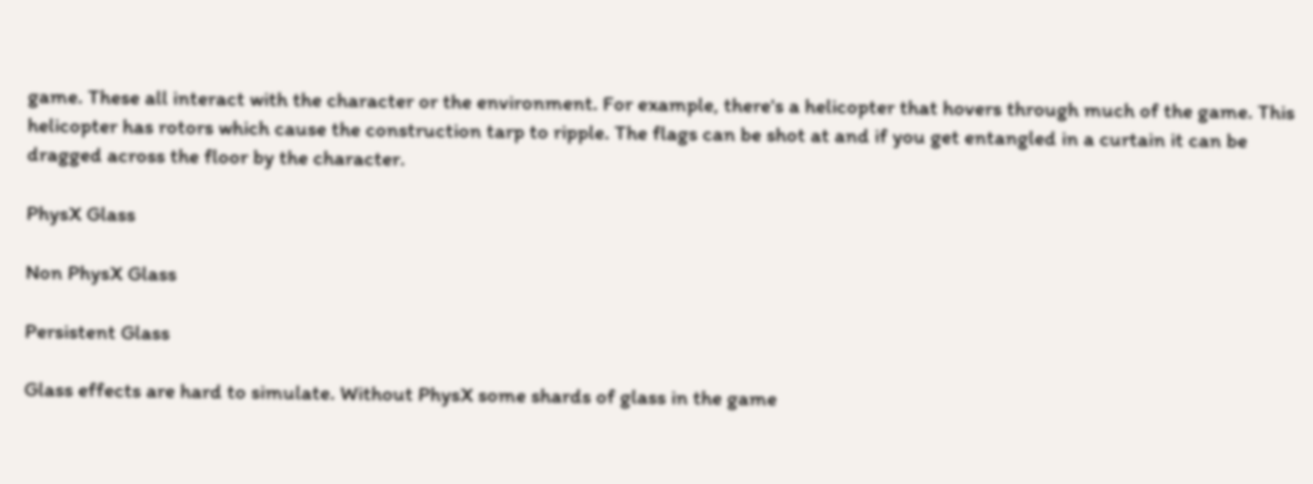game. These all interact with the character or the environment. For example, there's a helicopter that hovers through much of the game. This helicopter has rotors which cause the construction tarp to ripple. The flags can be shot at and if you get entangled in a curtain it can be dragged across the floor by the character.

PhysX Glass

Non PhysX Glass

Persistent Glass

Glass effects are hard to simulate. Without PhysX some shards of glass in the game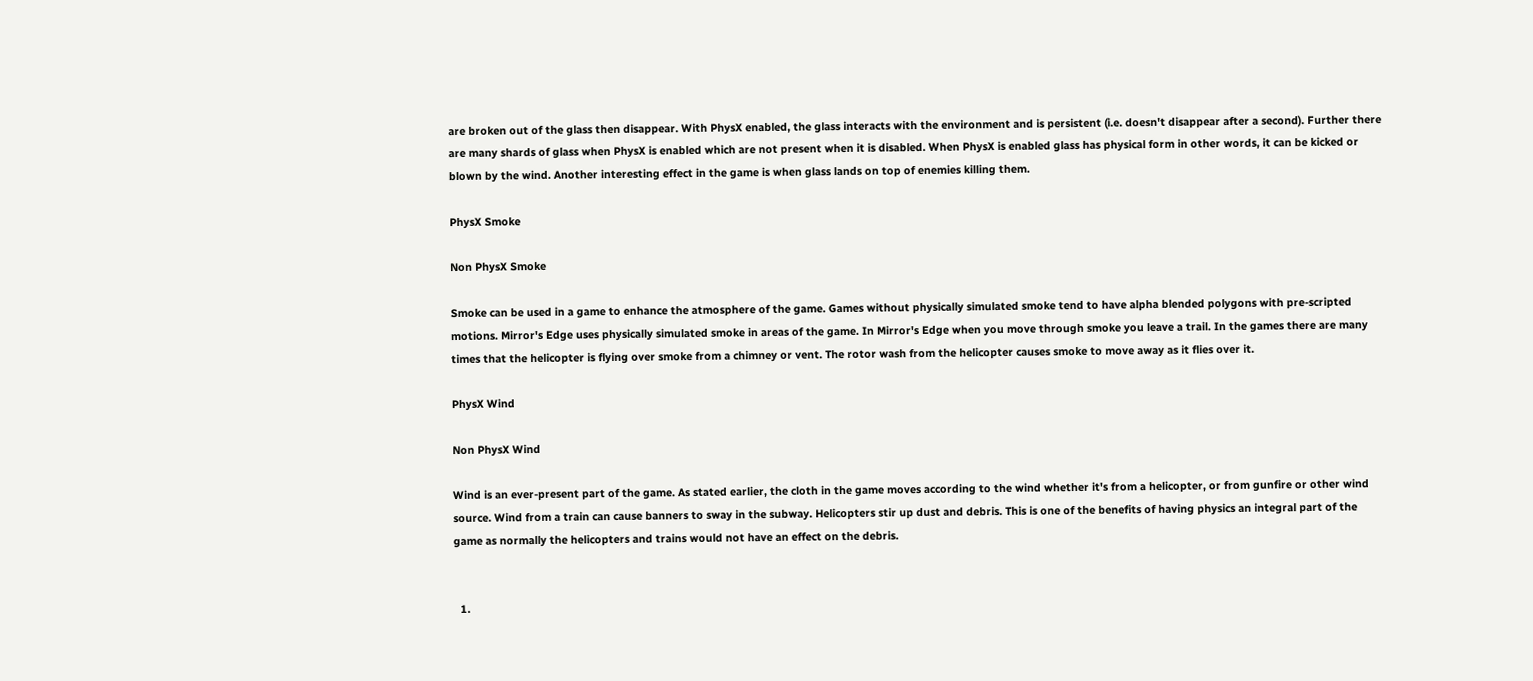are broken out of the glass then disappear. With PhysX enabled, the glass interacts with the environment and is persistent (i.e. doesn't disappear after a second). Further there are many shards of glass when PhysX is enabled which are not present when it is disabled. When PhysX is enabled glass has physical form in other words, it can be kicked or blown by the wind. Another interesting effect in the game is when glass lands on top of enemies killing them.

PhysX Smoke

Non PhysX Smoke

Smoke can be used in a game to enhance the atmosphere of the game. Games without physically simulated smoke tend to have alpha blended polygons with pre-scripted motions. Mirror's Edge uses physically simulated smoke in areas of the game. In Mirror's Edge when you move through smoke you leave a trail. In the games there are many times that the helicopter is flying over smoke from a chimney or vent. The rotor wash from the helicopter causes smoke to move away as it flies over it.

PhysX Wind

Non PhysX Wind

Wind is an ever-present part of the game. As stated earlier, the cloth in the game moves according to the wind whether it's from a helicopter, or from gunfire or other wind source. Wind from a train can cause banners to sway in the subway. Helicopters stir up dust and debris. This is one of the benefits of having physics an integral part of the game as normally the helicopters and trains would not have an effect on the debris.


  1.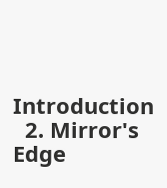Introduction
  2. Mirror's Edge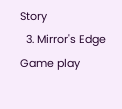Story
  3. Mirror's Edge Game play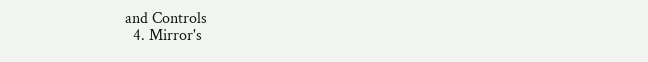and Controls
  4. Mirror's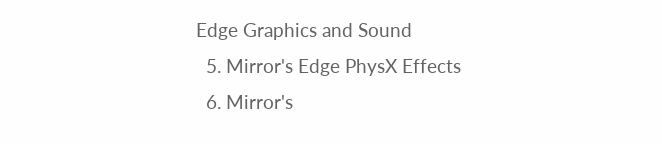Edge Graphics and Sound
  5. Mirror's Edge PhysX Effects
  6. Mirror's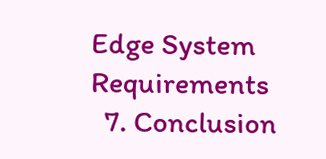Edge System Requirements
  7. Conclusion